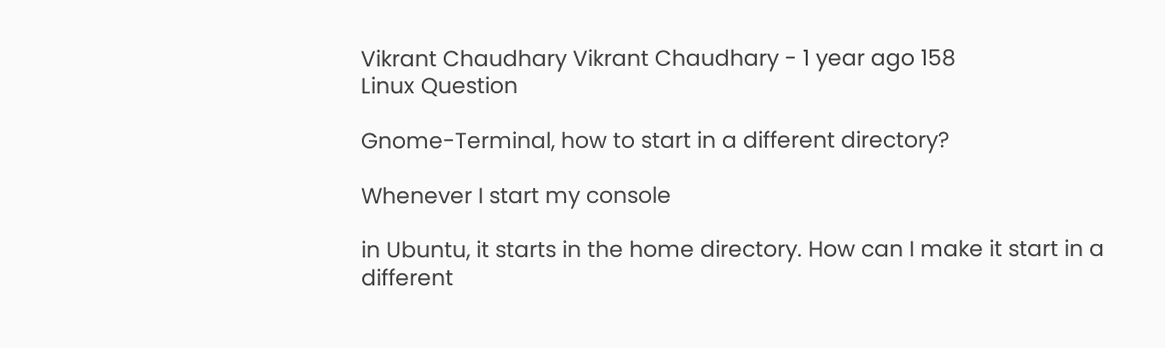Vikrant Chaudhary Vikrant Chaudhary - 1 year ago 158
Linux Question

Gnome-Terminal, how to start in a different directory?

Whenever I start my console

in Ubuntu, it starts in the home directory. How can I make it start in a different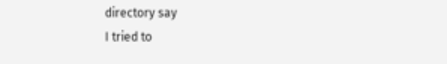directory say
I tried to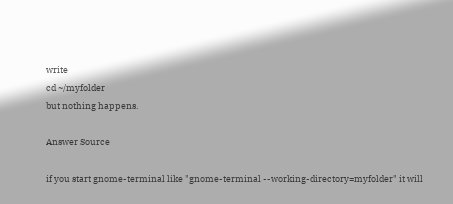write
cd ~/myfolder
but nothing happens.

Answer Source

if you start gnome-terminal like "gnome-terminal --working-directory=myfolder" it will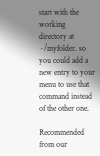start with the working directory at ~/myfolder. so you could add a new entry to your menu to use that command instead of the other one.

Recommended from our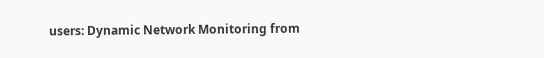users: Dynamic Network Monitoring from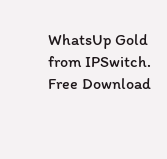WhatsUp Gold from IPSwitch. Free Download